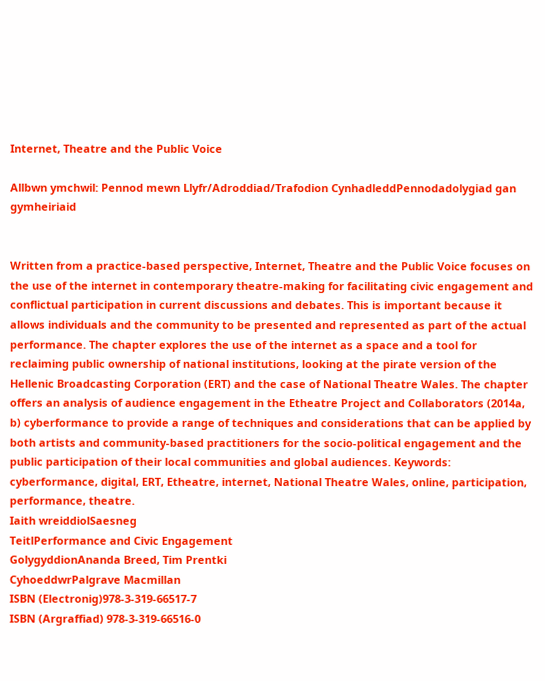Internet, Theatre and the Public Voice

Allbwn ymchwil: Pennod mewn Llyfr/Adroddiad/Trafodion CynhadleddPennodadolygiad gan gymheiriaid


Written from a practice-based perspective, Internet, Theatre and the Public Voice focuses on the use of the internet in contemporary theatre-making for facilitating civic engagement and conflictual participation in current discussions and debates. This is important because it allows individuals and the community to be presented and represented as part of the actual performance. The chapter explores the use of the internet as a space and a tool for reclaiming public ownership of national institutions, looking at the pirate version of the Hellenic Broadcasting Corporation (ERT) and the case of National Theatre Wales. The chapter offers an analysis of audience engagement in the Etheatre Project and Collaborators (2014a, b) cyberformance to provide a range of techniques and considerations that can be applied by both artists and community-based practitioners for the socio-political engagement and the public participation of their local communities and global audiences. Keywords: cyberformance, digital, ERT, Etheatre, internet, National Theatre Wales, online, participation, performance, theatre.
Iaith wreiddiolSaesneg
TeitlPerformance and Civic Engagement
GolygyddionAnanda Breed, Tim Prentki
CyhoeddwrPalgrave Macmillan
ISBN (Electronig)978-3-319-66517-7
ISBN (Argraffiad) 978-3-319-66516-0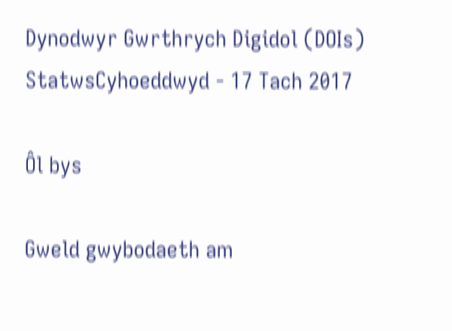Dynodwyr Gwrthrych Digidol (DOIs)
StatwsCyhoeddwyd - 17 Tach 2017

Ôl bys

Gweld gwybodaeth am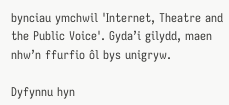bynciau ymchwil 'Internet, Theatre and the Public Voice'. Gyda’i gilydd, maen nhw’n ffurfio ôl bys unigryw.

Dyfynnu hyn